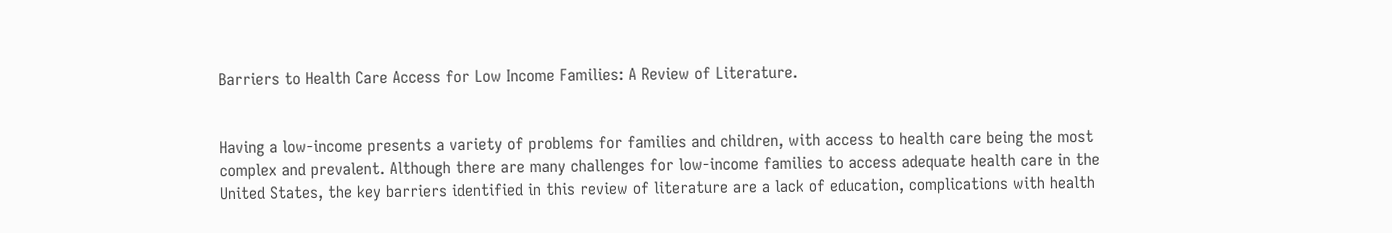Barriers to Health Care Access for Low Income Families: A Review of Literature.


Having a low-income presents a variety of problems for families and children, with access to health care being the most complex and prevalent. Although there are many challenges for low-income families to access adequate health care in the United States, the key barriers identified in this review of literature are a lack of education, complications with health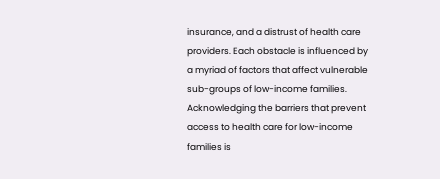insurance, and a distrust of health care providers. Each obstacle is influenced by a myriad of factors that affect vulnerable sub-groups of low-income families. Acknowledging the barriers that prevent access to health care for low-income families is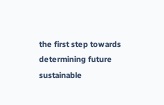the first step towards determining future sustainable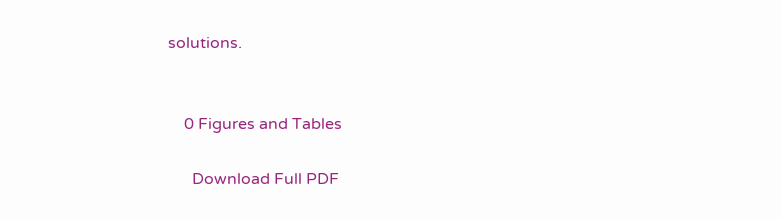solutions.


    0 Figures and Tables

      Download Full PDF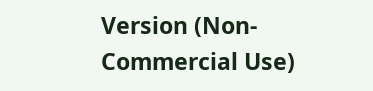Version (Non-Commercial Use)